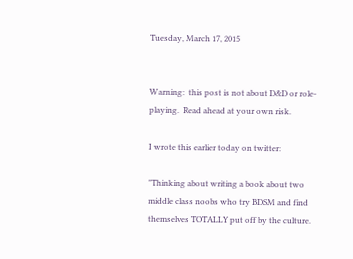Tuesday, March 17, 2015


Warning:  this post is not about D&D or role-playing.  Read ahead at your own risk.

I wrote this earlier today on twitter:

"Thinking about writing a book about two middle class noobs who try BDSM and find themselves TOTALLY put off by the culture.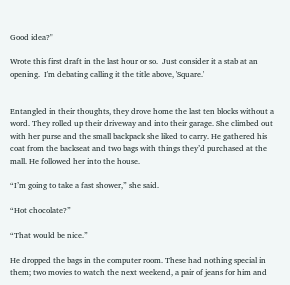Good idea?"

Wrote this first draft in the last hour or so.  Just consider it a stab at an opening.  I'm debating calling it the title above, 'Square.'


Entangled in their thoughts, they drove home the last ten blocks without a word. They rolled up their driveway and into their garage. She climbed out with her purse and the small backpack she liked to carry. He gathered his coat from the backseat and two bags with things they’d purchased at the mall. He followed her into the house.

“I’m going to take a fast shower,” she said.

“Hot chocolate?”

“That would be nice.”

He dropped the bags in the computer room. These had nothing special in them; two movies to watch the next weekend, a pair of jeans for him and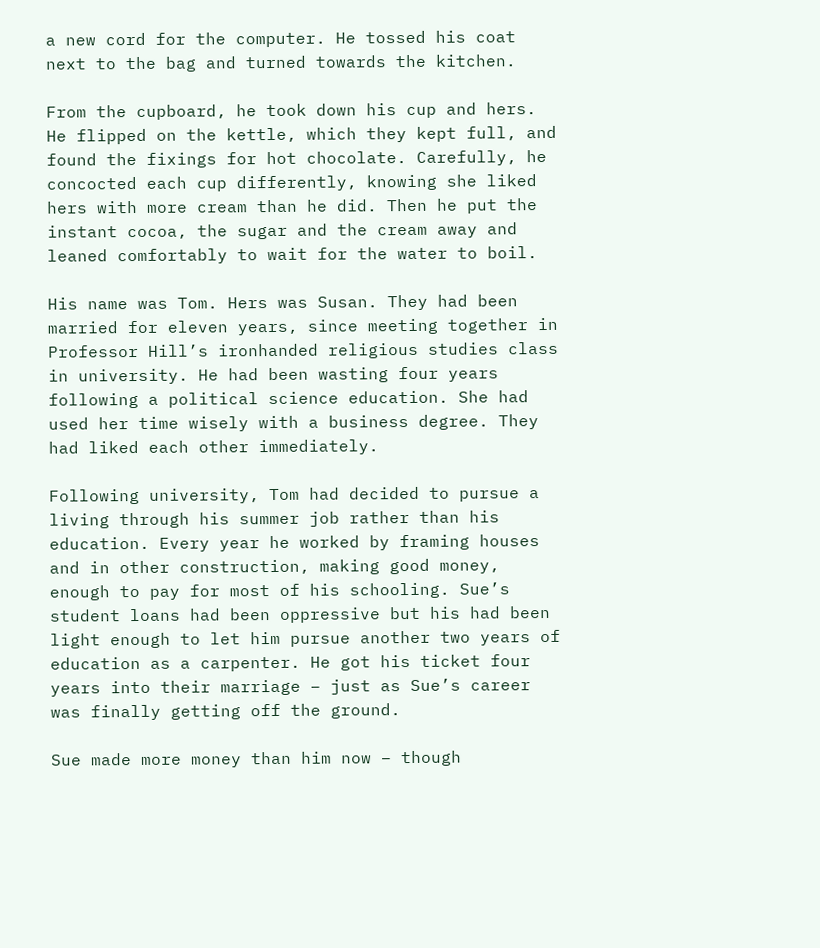a new cord for the computer. He tossed his coat next to the bag and turned towards the kitchen.

From the cupboard, he took down his cup and hers. He flipped on the kettle, which they kept full, and found the fixings for hot chocolate. Carefully, he concocted each cup differently, knowing she liked hers with more cream than he did. Then he put the instant cocoa, the sugar and the cream away and leaned comfortably to wait for the water to boil.

His name was Tom. Hers was Susan. They had been married for eleven years, since meeting together in Professor Hill’s ironhanded religious studies class in university. He had been wasting four years following a political science education. She had used her time wisely with a business degree. They had liked each other immediately.

Following university, Tom had decided to pursue a living through his summer job rather than his education. Every year he worked by framing houses and in other construction, making good money, enough to pay for most of his schooling. Sue’s student loans had been oppressive but his had been light enough to let him pursue another two years of education as a carpenter. He got his ticket four years into their marriage – just as Sue’s career was finally getting off the ground.

Sue made more money than him now – though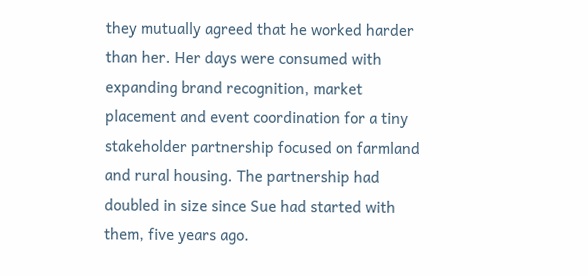they mutually agreed that he worked harder than her. Her days were consumed with expanding brand recognition, market placement and event coordination for a tiny stakeholder partnership focused on farmland and rural housing. The partnership had doubled in size since Sue had started with them, five years ago.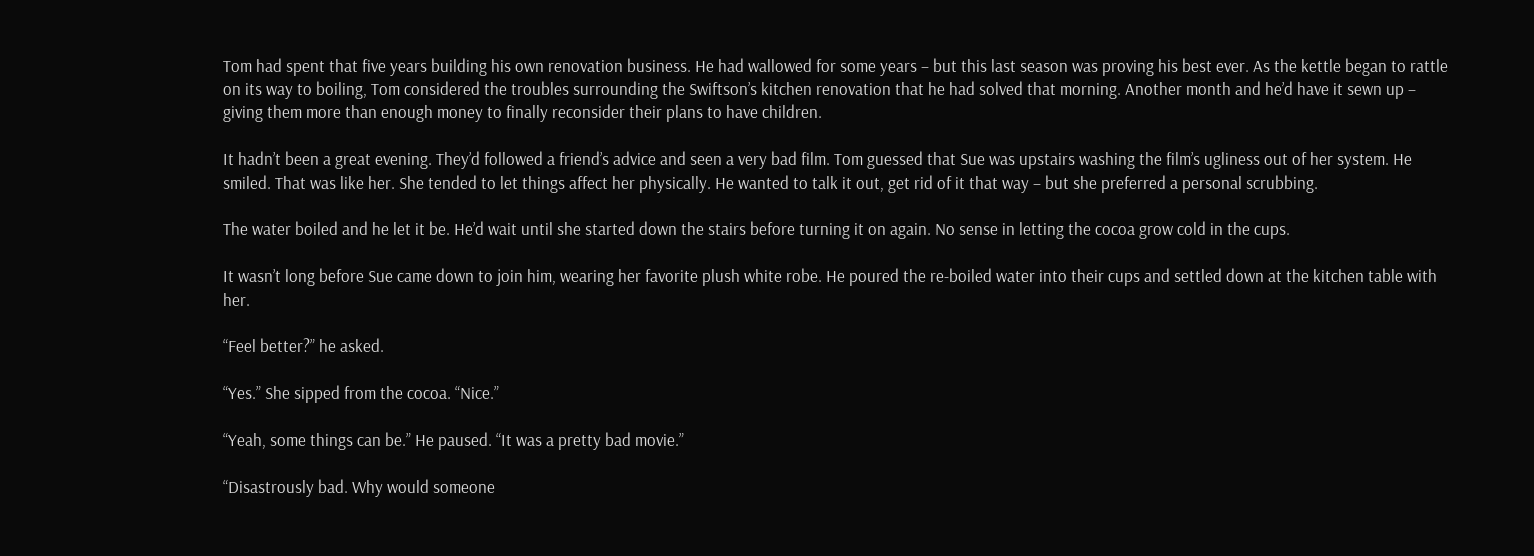Tom had spent that five years building his own renovation business. He had wallowed for some years – but this last season was proving his best ever. As the kettle began to rattle on its way to boiling, Tom considered the troubles surrounding the Swiftson’s kitchen renovation that he had solved that morning. Another month and he’d have it sewn up – giving them more than enough money to finally reconsider their plans to have children.

It hadn’t been a great evening. They’d followed a friend’s advice and seen a very bad film. Tom guessed that Sue was upstairs washing the film’s ugliness out of her system. He smiled. That was like her. She tended to let things affect her physically. He wanted to talk it out, get rid of it that way – but she preferred a personal scrubbing.

The water boiled and he let it be. He’d wait until she started down the stairs before turning it on again. No sense in letting the cocoa grow cold in the cups.

It wasn’t long before Sue came down to join him, wearing her favorite plush white robe. He poured the re-boiled water into their cups and settled down at the kitchen table with her.

“Feel better?” he asked.

“Yes.” She sipped from the cocoa. “Nice.”

“Yeah, some things can be.” He paused. “It was a pretty bad movie.”

“Disastrously bad. Why would someone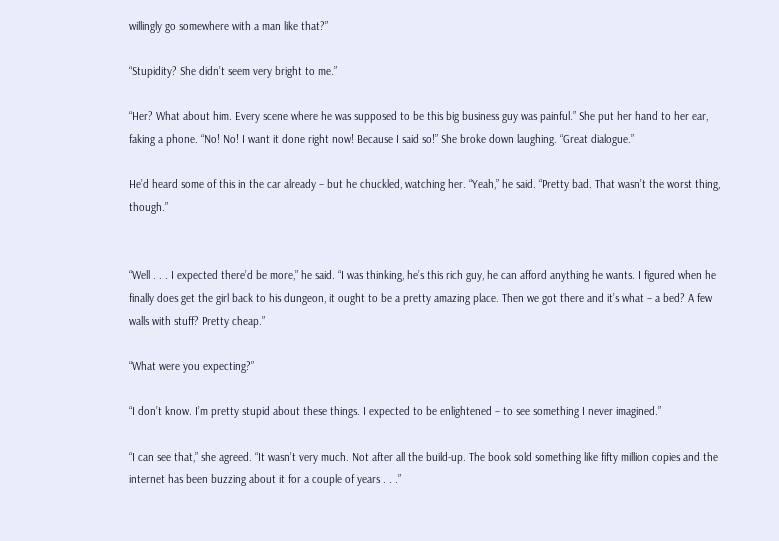willingly go somewhere with a man like that?”

“Stupidity? She didn’t seem very bright to me.”

“Her? What about him. Every scene where he was supposed to be this big business guy was painful.” She put her hand to her ear, faking a phone. “No! No! I want it done right now! Because I said so!” She broke down laughing. “Great dialogue.”

He’d heard some of this in the car already – but he chuckled, watching her. “Yeah,” he said. “Pretty bad. That wasn’t the worst thing, though.”


“Well . . . I expected there’d be more,” he said. “I was thinking, he’s this rich guy, he can afford anything he wants. I figured when he finally does get the girl back to his dungeon, it ought to be a pretty amazing place. Then we got there and it’s what – a bed? A few walls with stuff? Pretty cheap.”

“What were you expecting?”

“I don’t know. I’m pretty stupid about these things. I expected to be enlightened – to see something I never imagined.”

“I can see that,” she agreed. “It wasn’t very much. Not after all the build-up. The book sold something like fifty million copies and the internet has been buzzing about it for a couple of years . . .”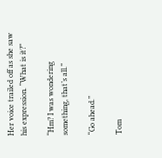Her voice trailed off as she saw his expression. “What is it?”

“Hm? I was wondering something, that’s all.”

“Go ahead.”

Tom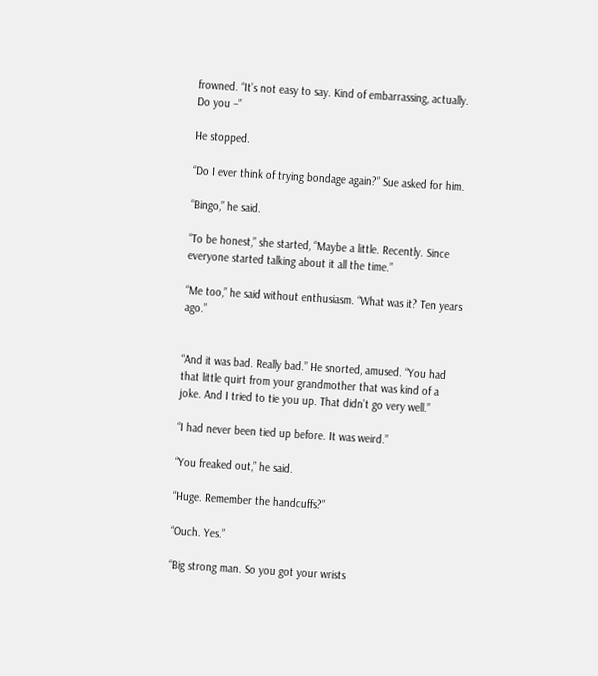frowned. “It’s not easy to say. Kind of embarrassing, actually. Do you –”

He stopped.

“Do I ever think of trying bondage again?” Sue asked for him.

“Bingo,” he said.

“To be honest,” she started, “Maybe a little. Recently. Since everyone started talking about it all the time.”

“Me too,” he said without enthusiasm. “What was it? Ten years ago.”


“And it was bad. Really bad.” He snorted, amused. “You had that little quirt from your grandmother that was kind of a joke. And I tried to tie you up. That didn’t go very well.”

“I had never been tied up before. It was weird.”

“You freaked out,” he said.

“Huge. Remember the handcuffs?”

“Ouch. Yes.”

“Big strong man. So you got your wrists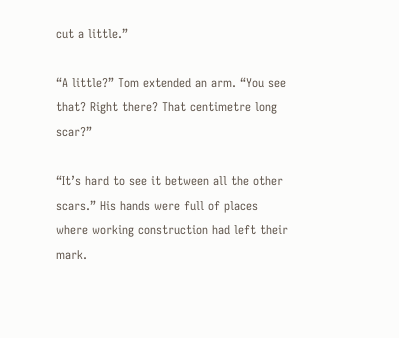cut a little.”

“A little?” Tom extended an arm. “You see that? Right there? That centimetre long scar?”

“It’s hard to see it between all the other scars.” His hands were full of places where working construction had left their mark.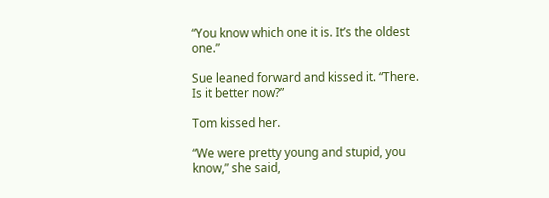“You know which one it is. It’s the oldest one.”

Sue leaned forward and kissed it. “There. Is it better now?”

Tom kissed her.

“We were pretty young and stupid, you know,” she said,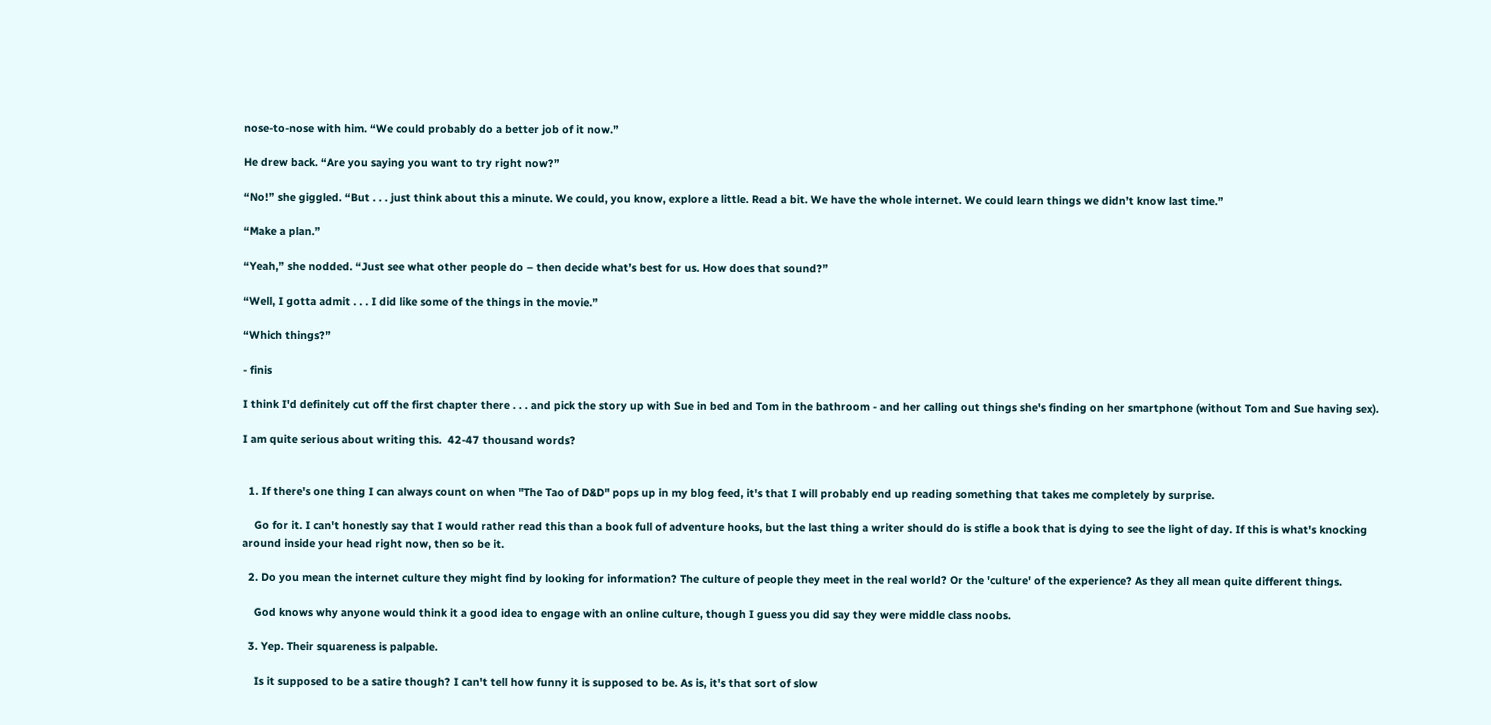nose-to-nose with him. “We could probably do a better job of it now.”

He drew back. “Are you saying you want to try right now?”

“No!” she giggled. “But . . . just think about this a minute. We could, you know, explore a little. Read a bit. We have the whole internet. We could learn things we didn’t know last time.”

“Make a plan.”

“Yeah,” she nodded. “Just see what other people do – then decide what’s best for us. How does that sound?”

“Well, I gotta admit . . . I did like some of the things in the movie.”

“Which things?”

- finis

I think I'd definitely cut off the first chapter there . . . and pick the story up with Sue in bed and Tom in the bathroom - and her calling out things she's finding on her smartphone (without Tom and Sue having sex).

I am quite serious about writing this.  42-47 thousand words?


  1. If there's one thing I can always count on when "The Tao of D&D" pops up in my blog feed, it's that I will probably end up reading something that takes me completely by surprise.

    Go for it. I can't honestly say that I would rather read this than a book full of adventure hooks, but the last thing a writer should do is stifle a book that is dying to see the light of day. If this is what's knocking around inside your head right now, then so be it.

  2. Do you mean the internet culture they might find by looking for information? The culture of people they meet in the real world? Or the 'culture' of the experience? As they all mean quite different things.

    God knows why anyone would think it a good idea to engage with an online culture, though I guess you did say they were middle class noobs.

  3. Yep. Their squareness is palpable.

    Is it supposed to be a satire though? I can't tell how funny it is supposed to be. As is, it's that sort of slow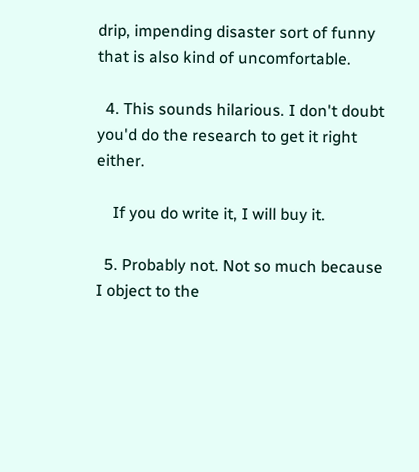drip, impending disaster sort of funny that is also kind of uncomfortable.

  4. This sounds hilarious. I don't doubt you'd do the research to get it right either.

    If you do write it, I will buy it.

  5. Probably not. Not so much because I object to the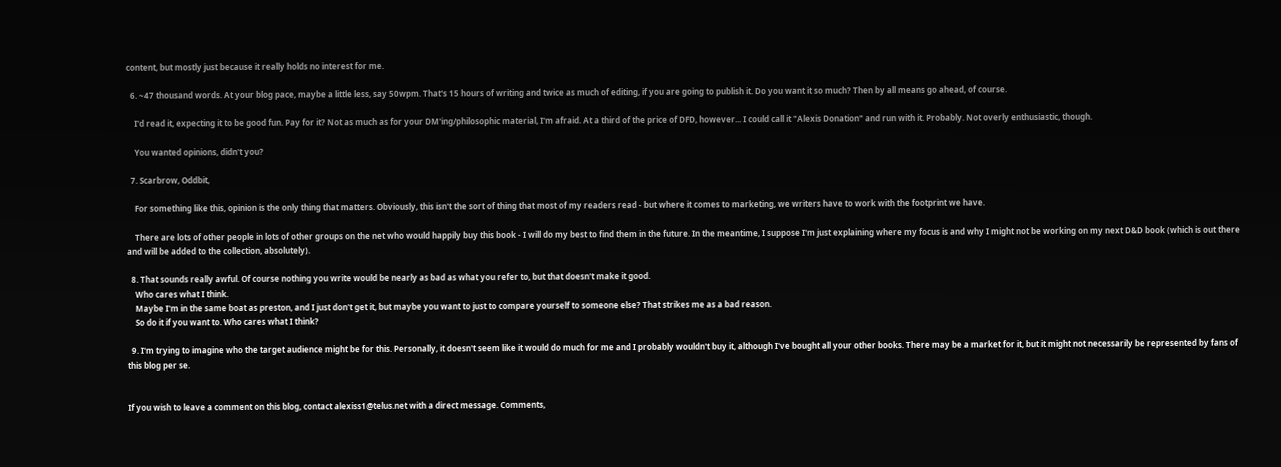content, but mostly just because it really holds no interest for me.

  6. ~47 thousand words. At your blog pace, maybe a little less, say 50wpm. That's 15 hours of writing and twice as much of editing, if you are going to publish it. Do you want it so much? Then by all means go ahead, of course.

    I'd read it, expecting it to be good fun. Pay for it? Not as much as for your DM'ing/philosophic material, I'm afraid. At a third of the price of DFD, however... I could call it "Alexis Donation" and run with it. Probably. Not overly enthusiastic, though.

    You wanted opinions, didn't you?

  7. Scarbrow, Oddbit,

    For something like this, opinion is the only thing that matters. Obviously, this isn't the sort of thing that most of my readers read - but where it comes to marketing, we writers have to work with the footprint we have.

    There are lots of other people in lots of other groups on the net who would happily buy this book - I will do my best to find them in the future. In the meantime, I suppose I'm just explaining where my focus is and why I might not be working on my next D&D book (which is out there and will be added to the collection, absolutely).

  8. That sounds really awful. Of course nothing you write would be nearly as bad as what you refer to, but that doesn't make it good.
    Who cares what I think.
    Maybe I'm in the same boat as preston, and I just don't get it, but maybe you want to just to compare yourself to someone else? That strikes me as a bad reason.
    So do it if you want to. Who cares what I think?

  9. I'm trying to imagine who the target audience might be for this. Personally, it doesn't seem like it would do much for me and I probably wouldn't buy it, although I've bought all your other books. There may be a market for it, but it might not necessarily be represented by fans of this blog per se.


If you wish to leave a comment on this blog, contact alexiss1@telus.net with a direct message. Comments,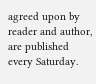agreed upon by reader and author, are published every Saturday.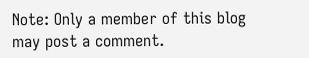Note: Only a member of this blog may post a comment.